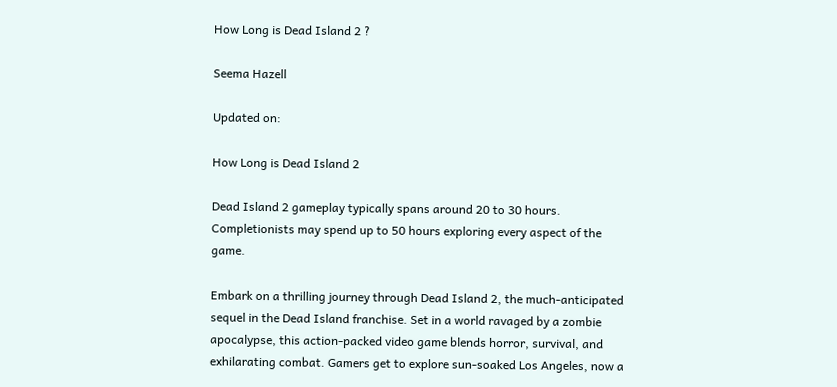How Long is Dead Island 2 ?

Seema Hazell

Updated on:

How Long is Dead Island 2

Dead Island 2 gameplay typically spans around 20 to 30 hours. Completionists may spend up to 50 hours exploring every aspect of the game.

Embark on a thrilling journey through Dead Island 2, the much-anticipated sequel in the Dead Island franchise. Set in a world ravaged by a zombie apocalypse, this action-packed video game blends horror, survival, and exhilarating combat. Gamers get to explore sun-soaked Los Angeles, now a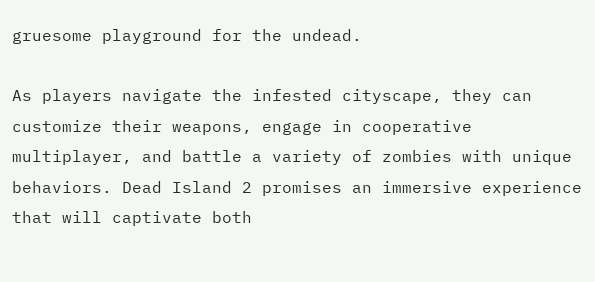gruesome playground for the undead.

As players navigate the infested cityscape, they can customize their weapons, engage in cooperative multiplayer, and battle a variety of zombies with unique behaviors. Dead Island 2 promises an immersive experience that will captivate both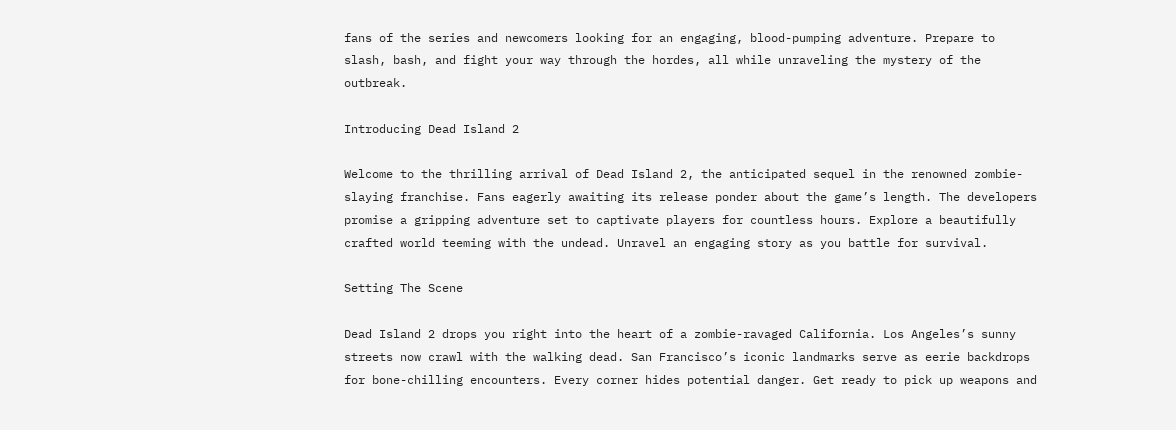fans of the series and newcomers looking for an engaging, blood-pumping adventure. Prepare to slash, bash, and fight your way through the hordes, all while unraveling the mystery of the outbreak.

Introducing Dead Island 2

Welcome to the thrilling arrival of Dead Island 2, the anticipated sequel in the renowned zombie-slaying franchise. Fans eagerly awaiting its release ponder about the game’s length. The developers promise a gripping adventure set to captivate players for countless hours. Explore a beautifully crafted world teeming with the undead. Unravel an engaging story as you battle for survival.

Setting The Scene

Dead Island 2 drops you right into the heart of a zombie-ravaged California. Los Angeles’s sunny streets now crawl with the walking dead. San Francisco’s iconic landmarks serve as eerie backdrops for bone-chilling encounters. Every corner hides potential danger. Get ready to pick up weapons and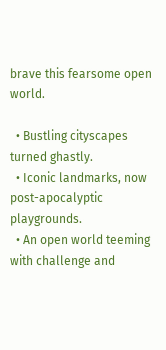brave this fearsome open world.

  • Bustling cityscapes turned ghastly.
  • Iconic landmarks, now post-apocalyptic playgrounds.
  • An open world teeming with challenge and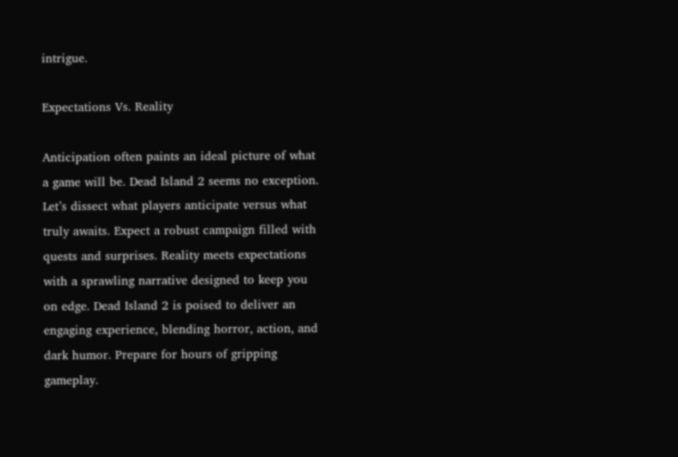intrigue.

Expectations Vs. Reality

Anticipation often paints an ideal picture of what a game will be. Dead Island 2 seems no exception. Let’s dissect what players anticipate versus what truly awaits. Expect a robust campaign filled with quests and surprises. Reality meets expectations with a sprawling narrative designed to keep you on edge. Dead Island 2 is poised to deliver an engaging experience, blending horror, action, and dark humor. Prepare for hours of gripping gameplay.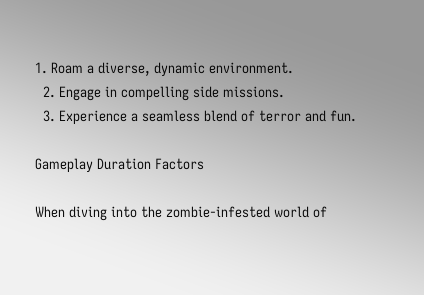1. Roam a diverse, dynamic environment.
  2. Engage in compelling side missions.
  3. Experience a seamless blend of terror and fun.

Gameplay Duration Factors

When diving into the zombie-infested world of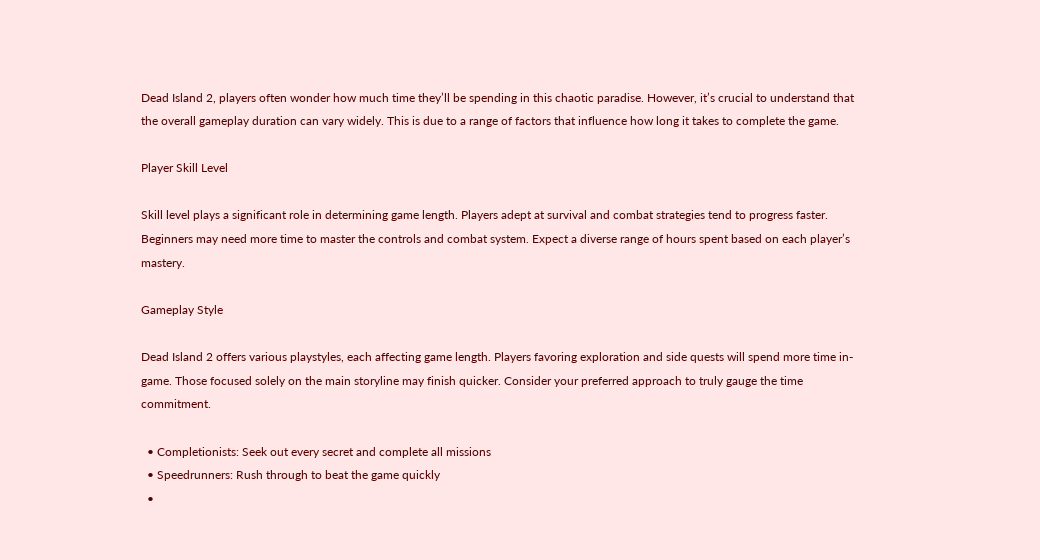Dead Island 2, players often wonder how much time they’ll be spending in this chaotic paradise. However, it’s crucial to understand that the overall gameplay duration can vary widely. This is due to a range of factors that influence how long it takes to complete the game.

Player Skill Level

Skill level plays a significant role in determining game length. Players adept at survival and combat strategies tend to progress faster. Beginners may need more time to master the controls and combat system. Expect a diverse range of hours spent based on each player’s mastery.

Gameplay Style

Dead Island 2 offers various playstyles, each affecting game length. Players favoring exploration and side quests will spend more time in-game. Those focused solely on the main storyline may finish quicker. Consider your preferred approach to truly gauge the time commitment.

  • Completionists: Seek out every secret and complete all missions
  • Speedrunners: Rush through to beat the game quickly
  •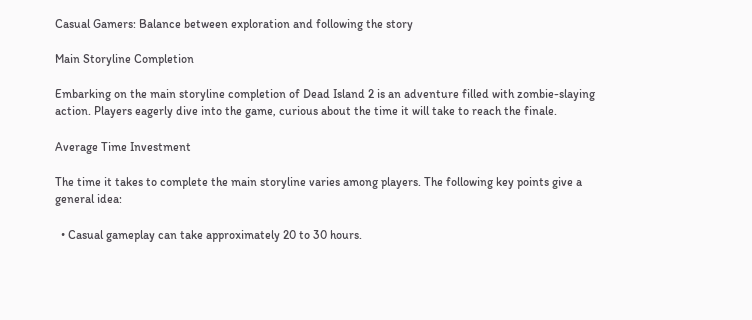Casual Gamers: Balance between exploration and following the story

Main Storyline Completion

Embarking on the main storyline completion of Dead Island 2 is an adventure filled with zombie-slaying action. Players eagerly dive into the game, curious about the time it will take to reach the finale.

Average Time Investment

The time it takes to complete the main storyline varies among players. The following key points give a general idea:

  • Casual gameplay can take approximately 20 to 30 hours.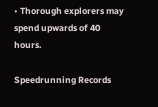• Thorough explorers may spend upwards of 40 hours.

Speedrunning Records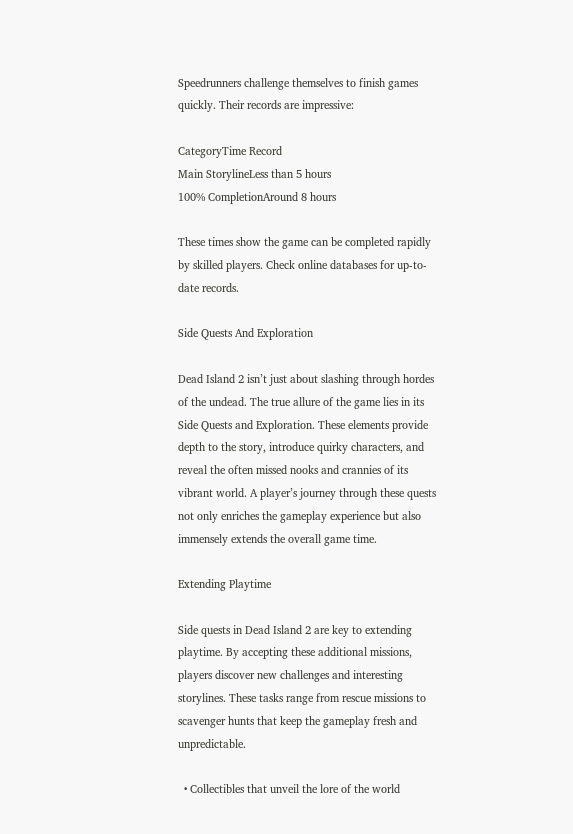Speedrunners challenge themselves to finish games quickly. Their records are impressive:

CategoryTime Record
Main StorylineLess than 5 hours
100% CompletionAround 8 hours

These times show the game can be completed rapidly by skilled players. Check online databases for up-to-date records.

Side Quests And Exploration

Dead Island 2 isn’t just about slashing through hordes of the undead. The true allure of the game lies in its Side Quests and Exploration. These elements provide depth to the story, introduce quirky characters, and reveal the often missed nooks and crannies of its vibrant world. A player’s journey through these quests not only enriches the gameplay experience but also immensely extends the overall game time.

Extending Playtime

Side quests in Dead Island 2 are key to extending playtime. By accepting these additional missions, players discover new challenges and interesting storylines. These tasks range from rescue missions to scavenger hunts that keep the gameplay fresh and unpredictable.

  • Collectibles that unveil the lore of the world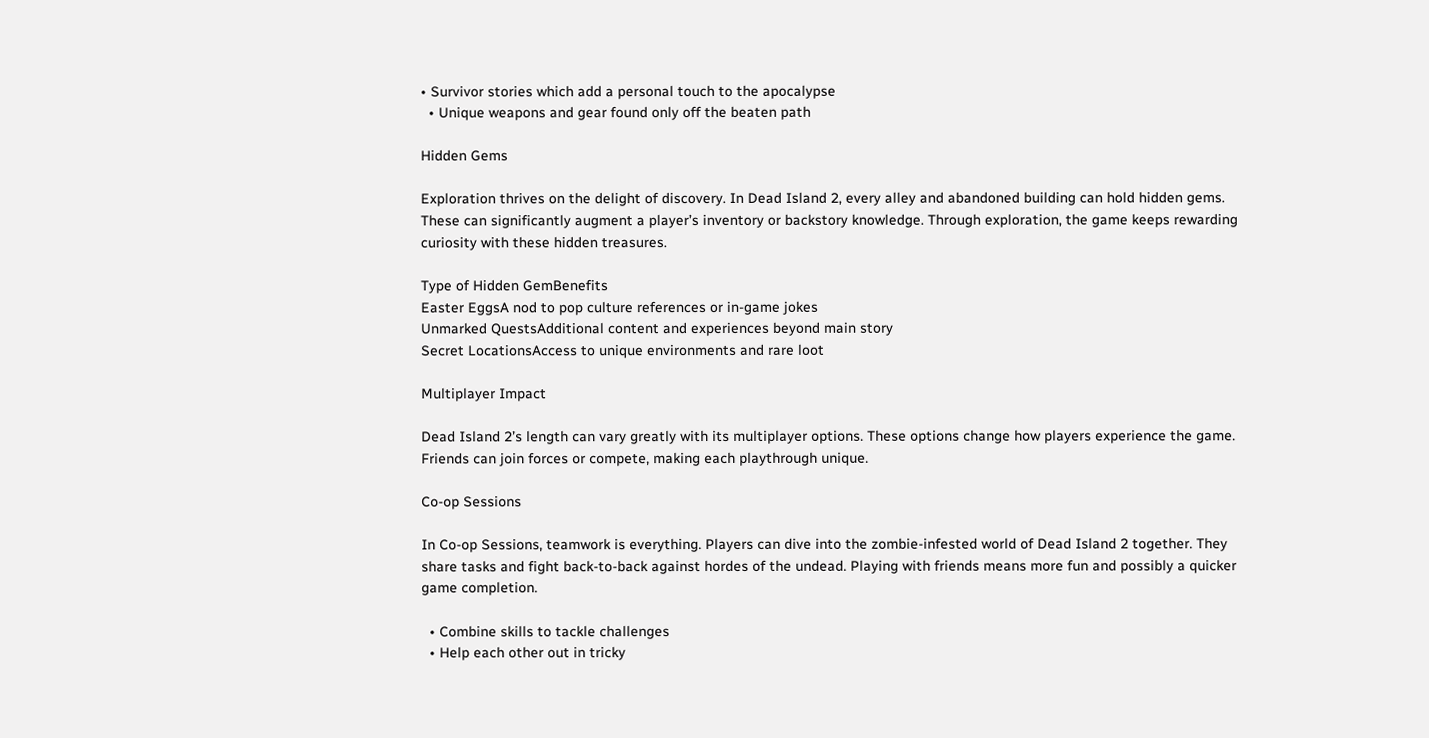• Survivor stories which add a personal touch to the apocalypse
  • Unique weapons and gear found only off the beaten path

Hidden Gems

Exploration thrives on the delight of discovery. In Dead Island 2, every alley and abandoned building can hold hidden gems. These can significantly augment a player’s inventory or backstory knowledge. Through exploration, the game keeps rewarding curiosity with these hidden treasures.

Type of Hidden GemBenefits
Easter EggsA nod to pop culture references or in-game jokes
Unmarked QuestsAdditional content and experiences beyond main story
Secret LocationsAccess to unique environments and rare loot

Multiplayer Impact

Dead Island 2’s length can vary greatly with its multiplayer options. These options change how players experience the game. Friends can join forces or compete, making each playthrough unique.

Co-op Sessions

In Co-op Sessions, teamwork is everything. Players can dive into the zombie-infested world of Dead Island 2 together. They share tasks and fight back-to-back against hordes of the undead. Playing with friends means more fun and possibly a quicker game completion.

  • Combine skills to tackle challenges
  • Help each other out in tricky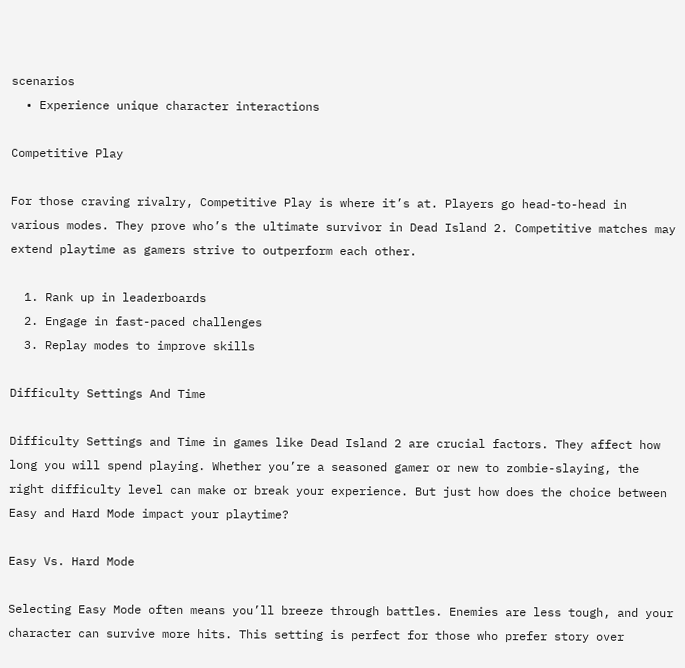scenarios
  • Experience unique character interactions

Competitive Play

For those craving rivalry, Competitive Play is where it’s at. Players go head-to-head in various modes. They prove who’s the ultimate survivor in Dead Island 2. Competitive matches may extend playtime as gamers strive to outperform each other.

  1. Rank up in leaderboards
  2. Engage in fast-paced challenges
  3. Replay modes to improve skills

Difficulty Settings And Time

Difficulty Settings and Time in games like Dead Island 2 are crucial factors. They affect how long you will spend playing. Whether you’re a seasoned gamer or new to zombie-slaying, the right difficulty level can make or break your experience. But just how does the choice between Easy and Hard Mode impact your playtime?

Easy Vs. Hard Mode

Selecting Easy Mode often means you’ll breeze through battles. Enemies are less tough, and your character can survive more hits. This setting is perfect for those who prefer story over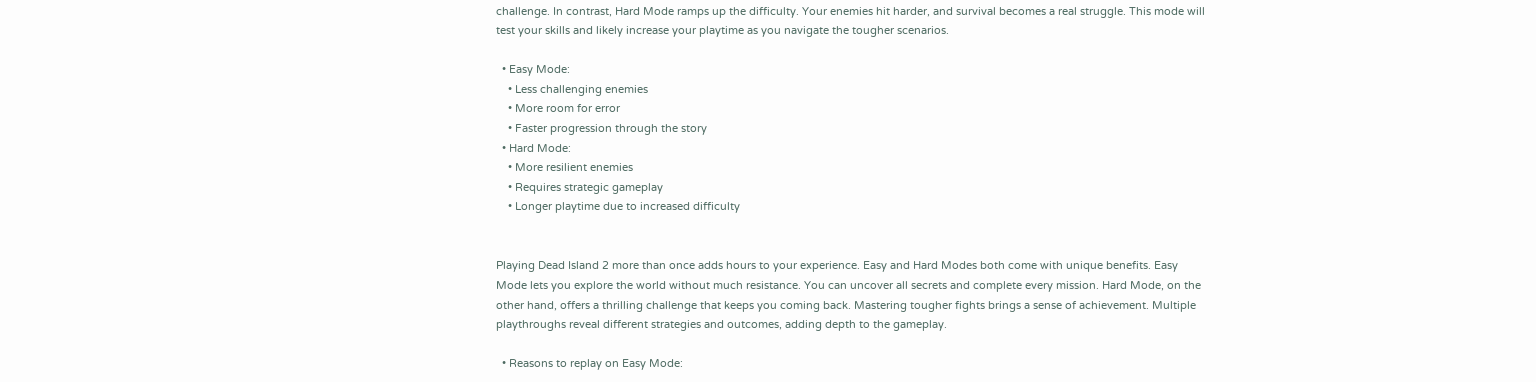challenge. In contrast, Hard Mode ramps up the difficulty. Your enemies hit harder, and survival becomes a real struggle. This mode will test your skills and likely increase your playtime as you navigate the tougher scenarios.

  • Easy Mode:
    • Less challenging enemies
    • More room for error
    • Faster progression through the story
  • Hard Mode:
    • More resilient enemies
    • Requires strategic gameplay
    • Longer playtime due to increased difficulty


Playing Dead Island 2 more than once adds hours to your experience. Easy and Hard Modes both come with unique benefits. Easy Mode lets you explore the world without much resistance. You can uncover all secrets and complete every mission. Hard Mode, on the other hand, offers a thrilling challenge that keeps you coming back. Mastering tougher fights brings a sense of achievement. Multiple playthroughs reveal different strategies and outcomes, adding depth to the gameplay.

  • Reasons to replay on Easy Mode: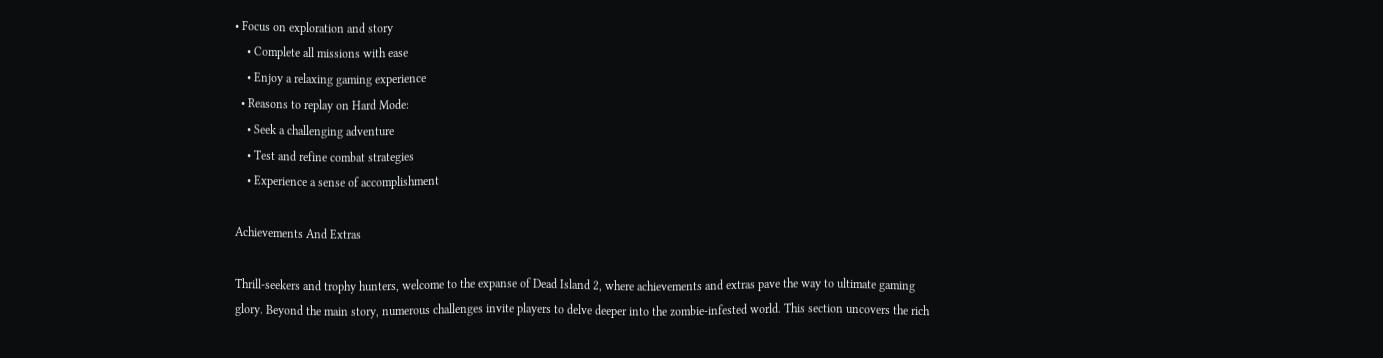• Focus on exploration and story
    • Complete all missions with ease
    • Enjoy a relaxing gaming experience
  • Reasons to replay on Hard Mode:
    • Seek a challenging adventure
    • Test and refine combat strategies
    • Experience a sense of accomplishment

Achievements And Extras

Thrill-seekers and trophy hunters, welcome to the expanse of Dead Island 2, where achievements and extras pave the way to ultimate gaming glory. Beyond the main story, numerous challenges invite players to delve deeper into the zombie-infested world. This section uncovers the rich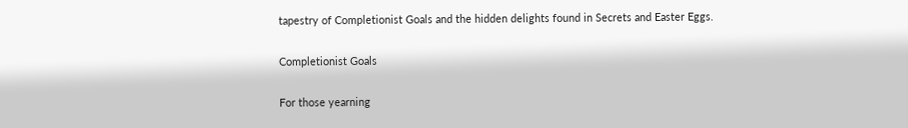tapestry of Completionist Goals and the hidden delights found in Secrets and Easter Eggs.

Completionist Goals

For those yearning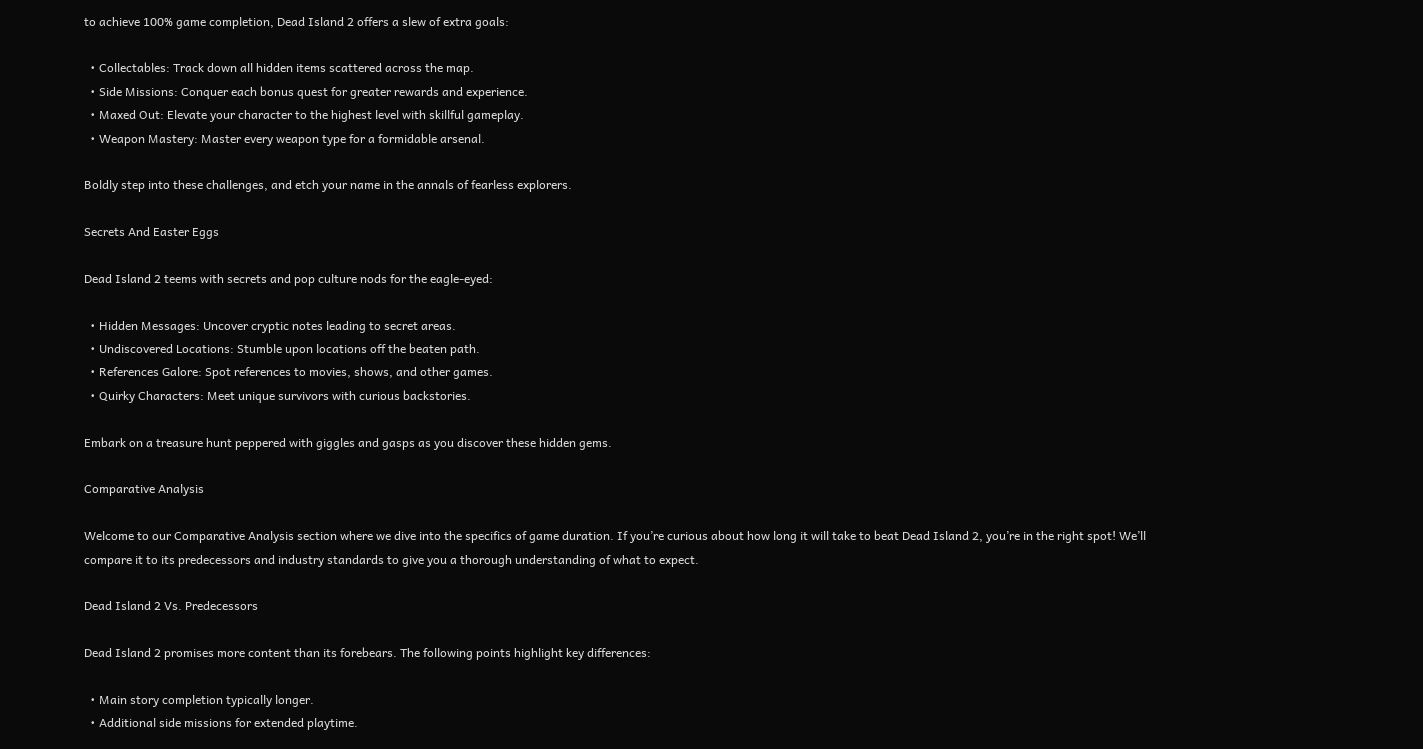to achieve 100% game completion, Dead Island 2 offers a slew of extra goals:

  • Collectables: Track down all hidden items scattered across the map.
  • Side Missions: Conquer each bonus quest for greater rewards and experience.
  • Maxed Out: Elevate your character to the highest level with skillful gameplay.
  • Weapon Mastery: Master every weapon type for a formidable arsenal.

Boldly step into these challenges, and etch your name in the annals of fearless explorers.

Secrets And Easter Eggs

Dead Island 2 teems with secrets and pop culture nods for the eagle-eyed:

  • Hidden Messages: Uncover cryptic notes leading to secret areas.
  • Undiscovered Locations: Stumble upon locations off the beaten path.
  • References Galore: Spot references to movies, shows, and other games.
  • Quirky Characters: Meet unique survivors with curious backstories.

Embark on a treasure hunt peppered with giggles and gasps as you discover these hidden gems.

Comparative Analysis

Welcome to our Comparative Analysis section where we dive into the specifics of game duration. If you’re curious about how long it will take to beat Dead Island 2, you’re in the right spot! We’ll compare it to its predecessors and industry standards to give you a thorough understanding of what to expect.

Dead Island 2 Vs. Predecessors

Dead Island 2 promises more content than its forebears. The following points highlight key differences:

  • Main story completion typically longer.
  • Additional side missions for extended playtime.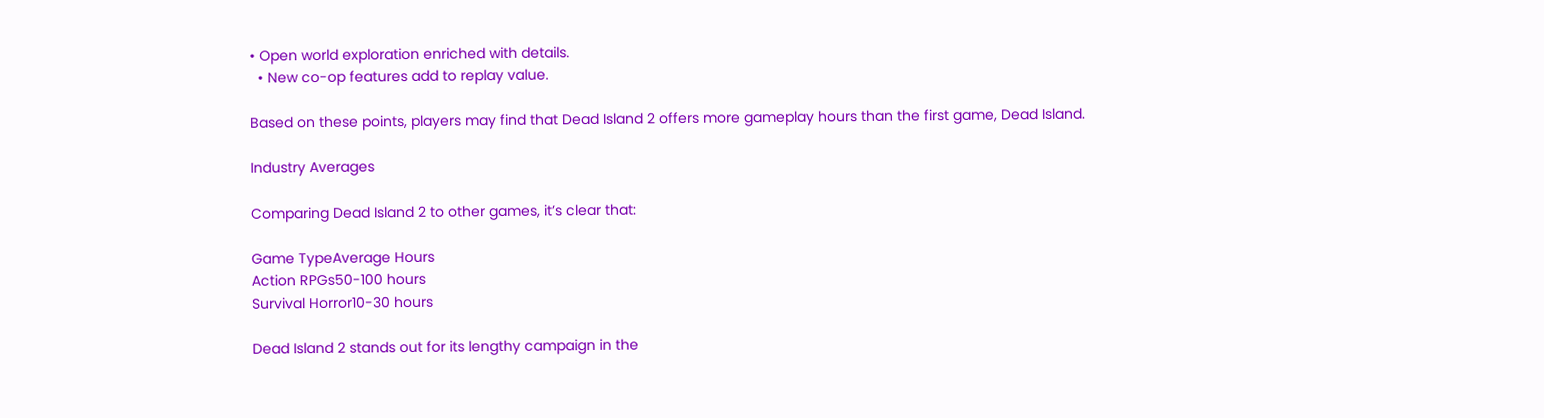• Open world exploration enriched with details.
  • New co-op features add to replay value.

Based on these points, players may find that Dead Island 2 offers more gameplay hours than the first game, Dead Island.

Industry Averages

Comparing Dead Island 2 to other games, it’s clear that:

Game TypeAverage Hours
Action RPGs50-100 hours
Survival Horror10-30 hours

Dead Island 2 stands out for its lengthy campaign in the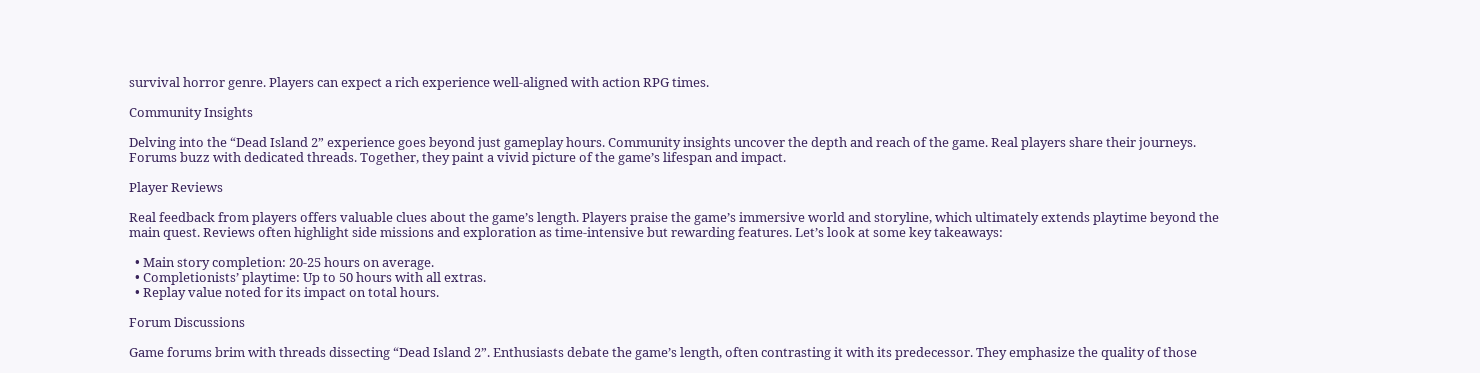survival horror genre. Players can expect a rich experience well-aligned with action RPG times.

Community Insights

Delving into the “Dead Island 2” experience goes beyond just gameplay hours. Community insights uncover the depth and reach of the game. Real players share their journeys. Forums buzz with dedicated threads. Together, they paint a vivid picture of the game’s lifespan and impact.

Player Reviews

Real feedback from players offers valuable clues about the game’s length. Players praise the game’s immersive world and storyline, which ultimately extends playtime beyond the main quest. Reviews often highlight side missions and exploration as time-intensive but rewarding features. Let’s look at some key takeaways:

  • Main story completion: 20-25 hours on average.
  • Completionists’ playtime: Up to 50 hours with all extras.
  • Replay value noted for its impact on total hours.

Forum Discussions

Game forums brim with threads dissecting “Dead Island 2”. Enthusiasts debate the game’s length, often contrasting it with its predecessor. They emphasize the quality of those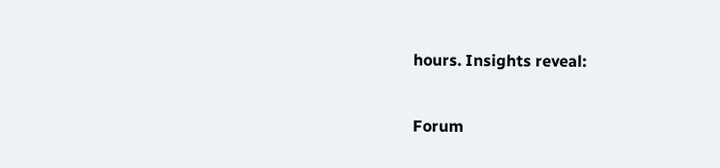hours. Insights reveal:

Forum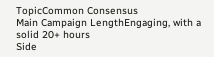TopicCommon Consensus
Main Campaign LengthEngaging, with a solid 20+ hours
Side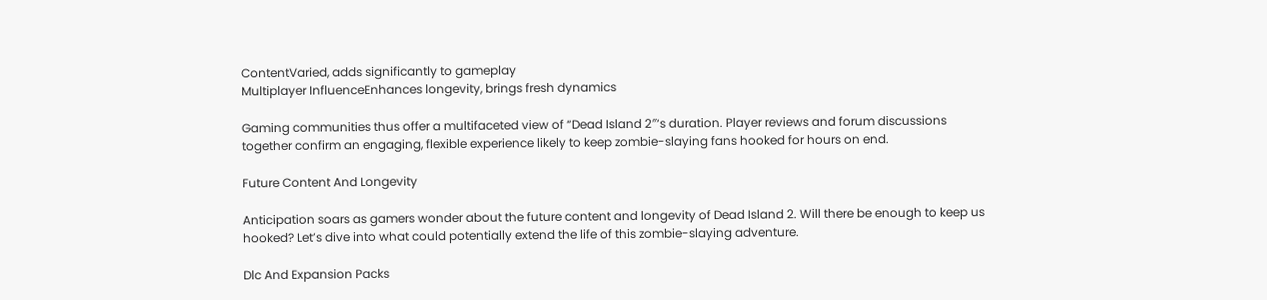ContentVaried, adds significantly to gameplay
Multiplayer InfluenceEnhances longevity, brings fresh dynamics

Gaming communities thus offer a multifaceted view of “Dead Island 2″‘s duration. Player reviews and forum discussions together confirm an engaging, flexible experience likely to keep zombie-slaying fans hooked for hours on end.

Future Content And Longevity

Anticipation soars as gamers wonder about the future content and longevity of Dead Island 2. Will there be enough to keep us hooked? Let’s dive into what could potentially extend the life of this zombie-slaying adventure.

Dlc And Expansion Packs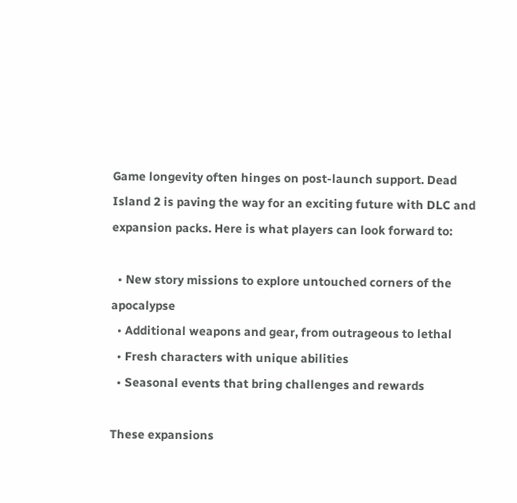Game longevity often hinges on post-launch support. Dead Island 2 is paving the way for an exciting future with DLC and expansion packs. Here is what players can look forward to:

  • New story missions to explore untouched corners of the apocalypse
  • Additional weapons and gear, from outrageous to lethal
  • Fresh characters with unique abilities
  • Seasonal events that bring challenges and rewards

These expansions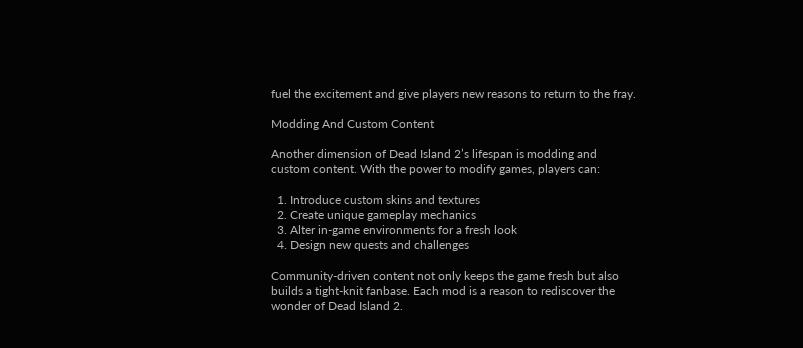fuel the excitement and give players new reasons to return to the fray.

Modding And Custom Content

Another dimension of Dead Island 2’s lifespan is modding and custom content. With the power to modify games, players can:

  1. Introduce custom skins and textures
  2. Create unique gameplay mechanics
  3. Alter in-game environments for a fresh look
  4. Design new quests and challenges

Community-driven content not only keeps the game fresh but also builds a tight-knit fanbase. Each mod is a reason to rediscover the wonder of Dead Island 2.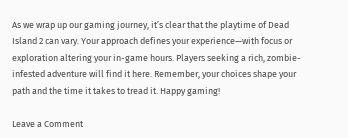As we wrap up our gaming journey, it’s clear that the playtime of Dead Island 2 can vary. Your approach defines your experience—with focus or exploration altering your in-game hours. Players seeking a rich, zombie-infested adventure will find it here. Remember, your choices shape your path and the time it takes to tread it. Happy gaming!

Leave a Comment